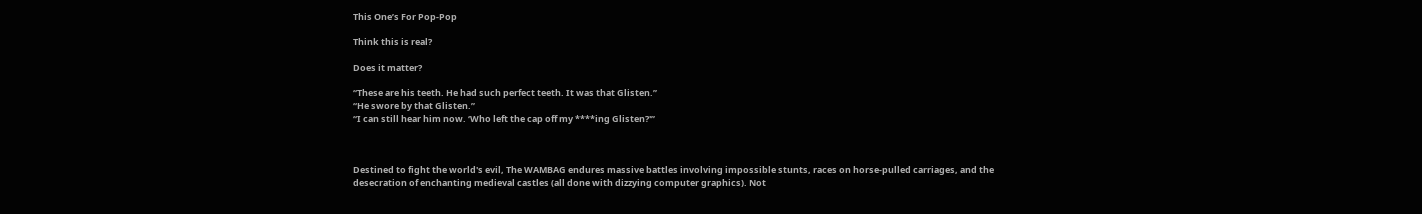This One’s For Pop-Pop

Think this is real?

Does it matter?

“These are his teeth. He had such perfect teeth. It was that Glisten.”
“He swore by that Glisten.”
“I can still hear him now. ‘Who left the cap off my ****ing Glisten?'”



Destined to fight the world's evil, The WAMBAG endures massive battles involving impossible stunts, races on horse-pulled carriages, and the desecration of enchanting medieval castles (all done with dizzying computer graphics). Not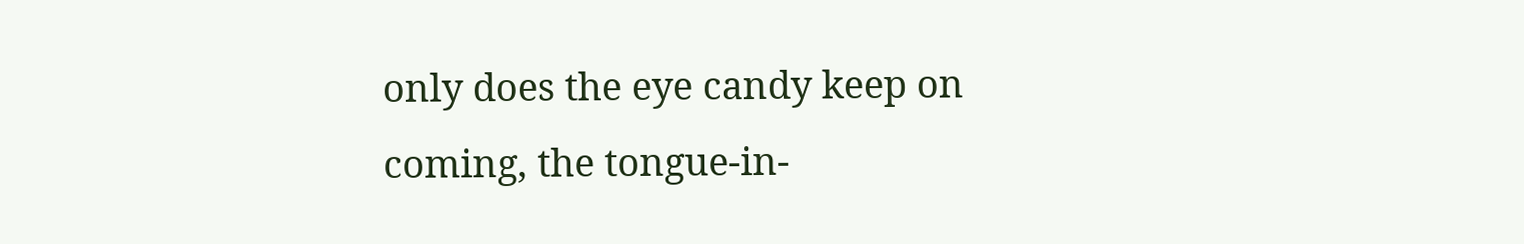only does the eye candy keep on coming, the tongue-in-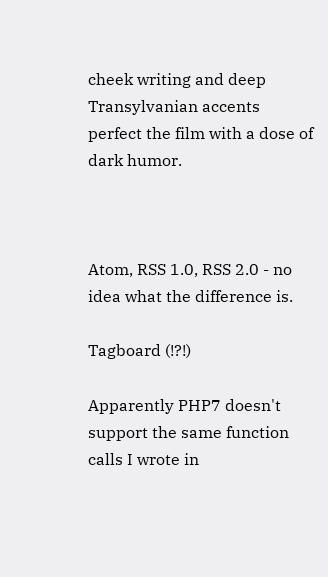cheek writing and deep Transylvanian accents perfect the film with a dose of dark humor.



Atom, RSS 1.0, RSS 2.0 - no idea what the difference is.

Tagboard (!?!)

Apparently PHP7 doesn't support the same function calls I wrote in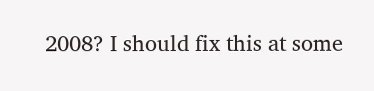2008? I should fix this at some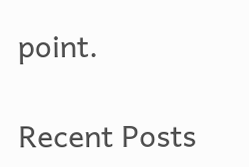point.

Recent Posts